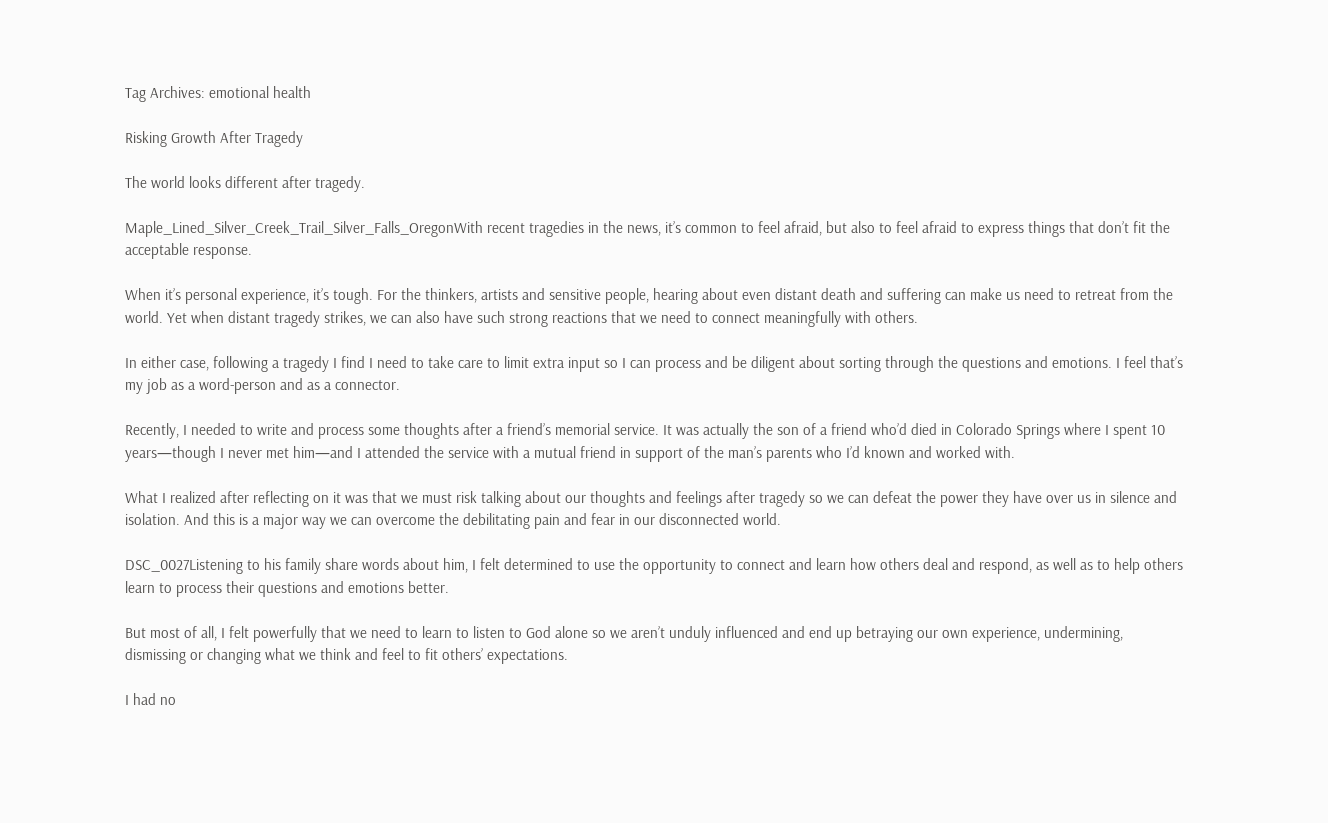Tag Archives: emotional health

Risking Growth After Tragedy

The world looks different after tragedy.

Maple_Lined_Silver_Creek_Trail_Silver_Falls_OregonWith recent tragedies in the news, it’s common to feel afraid, but also to feel afraid to express things that don’t fit the acceptable response.

When it’s personal experience, it’s tough. For the thinkers, artists and sensitive people, hearing about even distant death and suffering can make us need to retreat from the world. Yet when distant tragedy strikes, we can also have such strong reactions that we need to connect meaningfully with others.

In either case, following a tragedy I find I need to take care to limit extra input so I can process and be diligent about sorting through the questions and emotions. I feel that’s my job as a word-person and as a connector.

Recently, I needed to write and process some thoughts after a friend’s memorial service. It was actually the son of a friend who’d died in Colorado Springs where I spent 10 years—though I never met him—and I attended the service with a mutual friend in support of the man’s parents who I’d known and worked with.

What I realized after reflecting on it was that we must risk talking about our thoughts and feelings after tragedy so we can defeat the power they have over us in silence and isolation. And this is a major way we can overcome the debilitating pain and fear in our disconnected world.

DSC_0027Listening to his family share words about him, I felt determined to use the opportunity to connect and learn how others deal and respond, as well as to help others learn to process their questions and emotions better.

But most of all, I felt powerfully that we need to learn to listen to God alone so we aren’t unduly influenced and end up betraying our own experience, undermining, dismissing or changing what we think and feel to fit others’ expectations.

I had no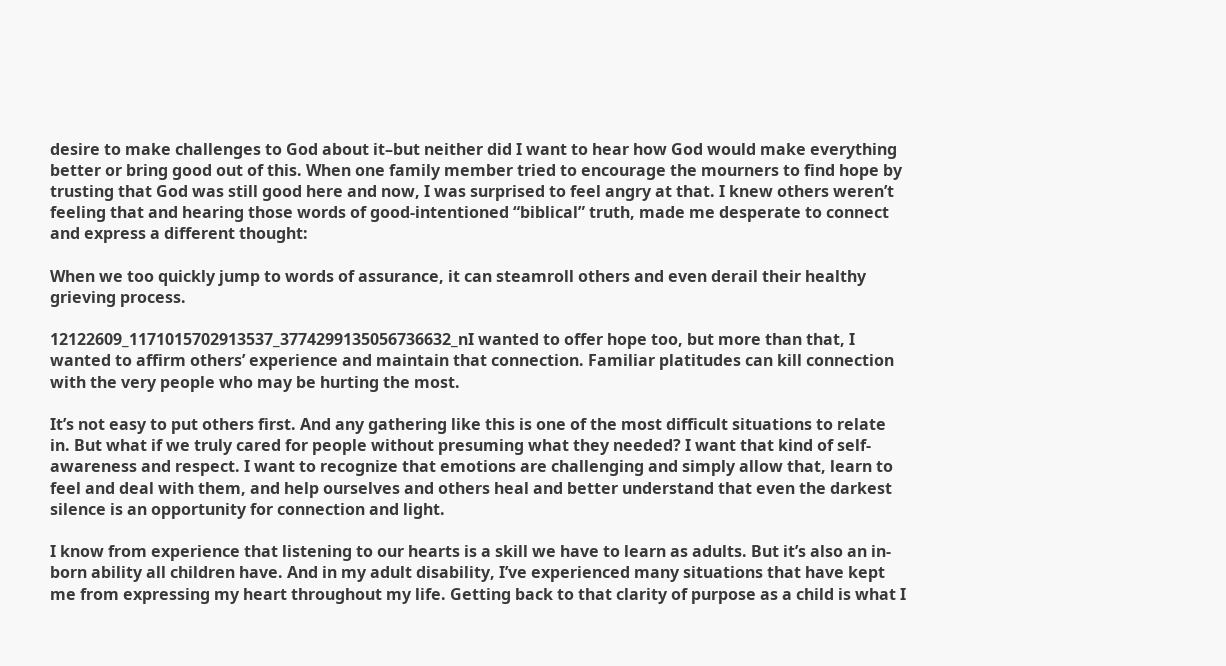desire to make challenges to God about it–but neither did I want to hear how God would make everything better or bring good out of this. When one family member tried to encourage the mourners to find hope by trusting that God was still good here and now, I was surprised to feel angry at that. I knew others weren’t feeling that and hearing those words of good-intentioned “biblical” truth, made me desperate to connect and express a different thought:

When we too quickly jump to words of assurance, it can steamroll others and even derail their healthy grieving process.

12122609_1171015702913537_3774299135056736632_nI wanted to offer hope too, but more than that, I wanted to affirm others’ experience and maintain that connection. Familiar platitudes can kill connection with the very people who may be hurting the most.

It’s not easy to put others first. And any gathering like this is one of the most difficult situations to relate in. But what if we truly cared for people without presuming what they needed? I want that kind of self-awareness and respect. I want to recognize that emotions are challenging and simply allow that, learn to feel and deal with them, and help ourselves and others heal and better understand that even the darkest silence is an opportunity for connection and light.

I know from experience that listening to our hearts is a skill we have to learn as adults. But it’s also an in-born ability all children have. And in my adult disability, I’ve experienced many situations that have kept me from expressing my heart throughout my life. Getting back to that clarity of purpose as a child is what I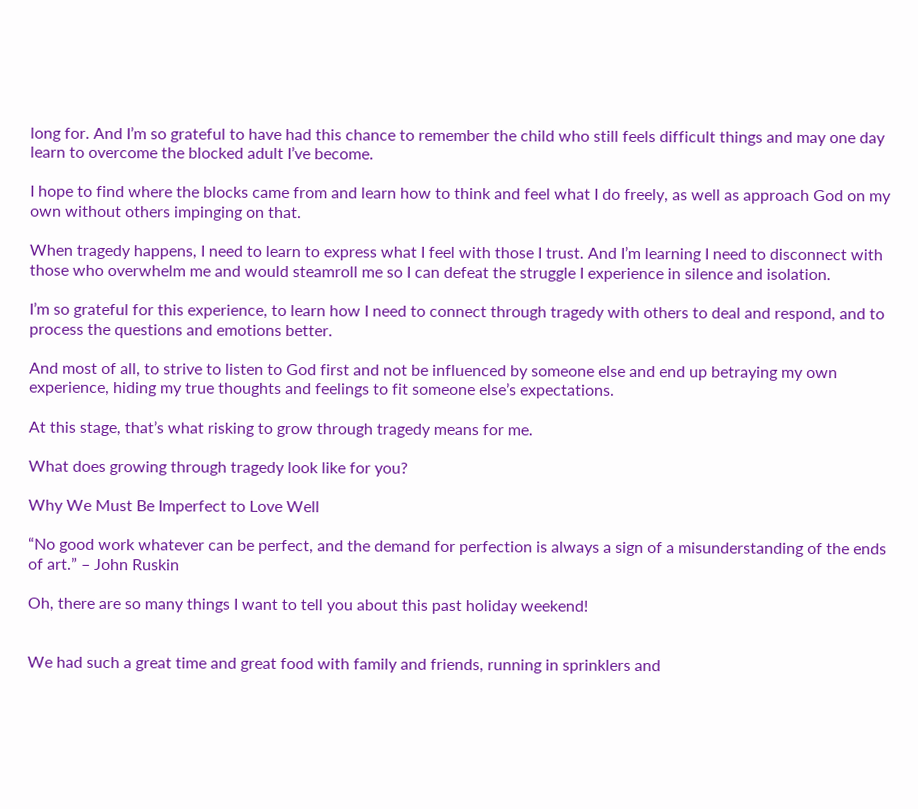long for. And I’m so grateful to have had this chance to remember the child who still feels difficult things and may one day learn to overcome the blocked adult I’ve become.

I hope to find where the blocks came from and learn how to think and feel what I do freely, as well as approach God on my own without others impinging on that.

When tragedy happens, I need to learn to express what I feel with those I trust. And I’m learning I need to disconnect with those who overwhelm me and would steamroll me so I can defeat the struggle I experience in silence and isolation.

I’m so grateful for this experience, to learn how I need to connect through tragedy with others to deal and respond, and to process the questions and emotions better.

And most of all, to strive to listen to God first and not be influenced by someone else and end up betraying my own experience, hiding my true thoughts and feelings to fit someone else’s expectations.

At this stage, that’s what risking to grow through tragedy means for me.

What does growing through tragedy look like for you?

Why We Must Be Imperfect to Love Well

“No good work whatever can be perfect, and the demand for perfection is always a sign of a misunderstanding of the ends of art.” – John Ruskin

Oh, there are so many things I want to tell you about this past holiday weekend!


We had such a great time and great food with family and friends, running in sprinklers and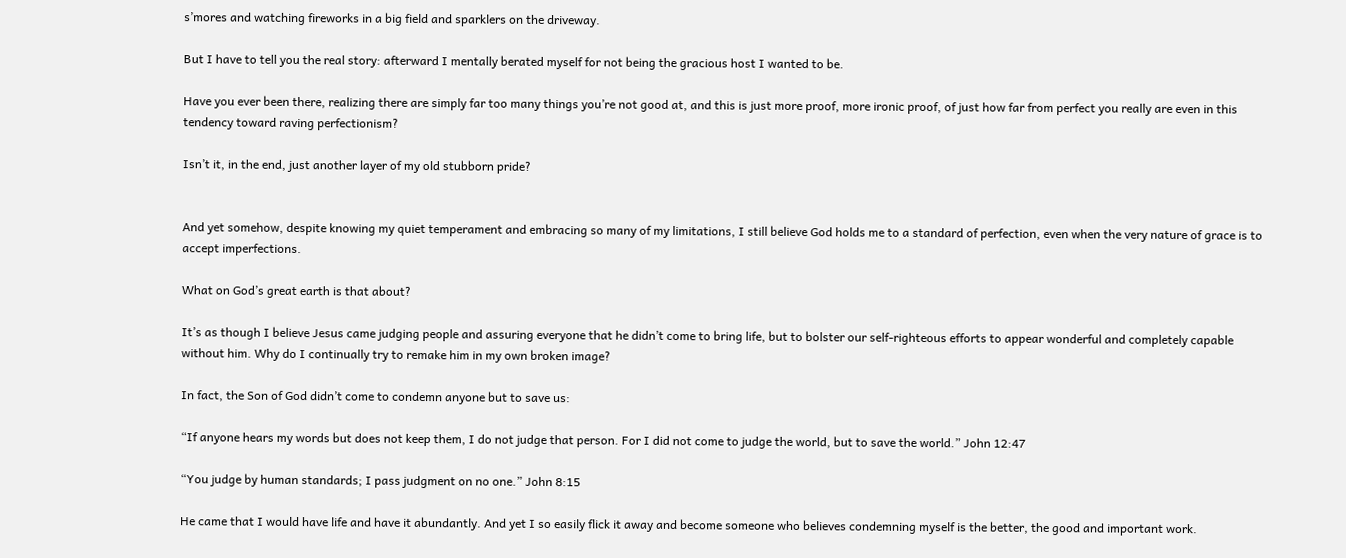s’mores and watching fireworks in a big field and sparklers on the driveway.

But I have to tell you the real story: afterward I mentally berated myself for not being the gracious host I wanted to be.

Have you ever been there, realizing there are simply far too many things you’re not good at, and this is just more proof, more ironic proof, of just how far from perfect you really are even in this tendency toward raving perfectionism?

Isn’t it, in the end, just another layer of my old stubborn pride?


And yet somehow, despite knowing my quiet temperament and embracing so many of my limitations, I still believe God holds me to a standard of perfection, even when the very nature of grace is to accept imperfections.

What on God’s great earth is that about?

It’s as though I believe Jesus came judging people and assuring everyone that he didn’t come to bring life, but to bolster our self-righteous efforts to appear wonderful and completely capable without him. Why do I continually try to remake him in my own broken image?

In fact, the Son of God didn’t come to condemn anyone but to save us:

“If anyone hears my words but does not keep them, I do not judge that person. For I did not come to judge the world, but to save the world.” John 12:47

“You judge by human standards; I pass judgment on no one.” John 8:15

He came that I would have life and have it abundantly. And yet I so easily flick it away and become someone who believes condemning myself is the better, the good and important work.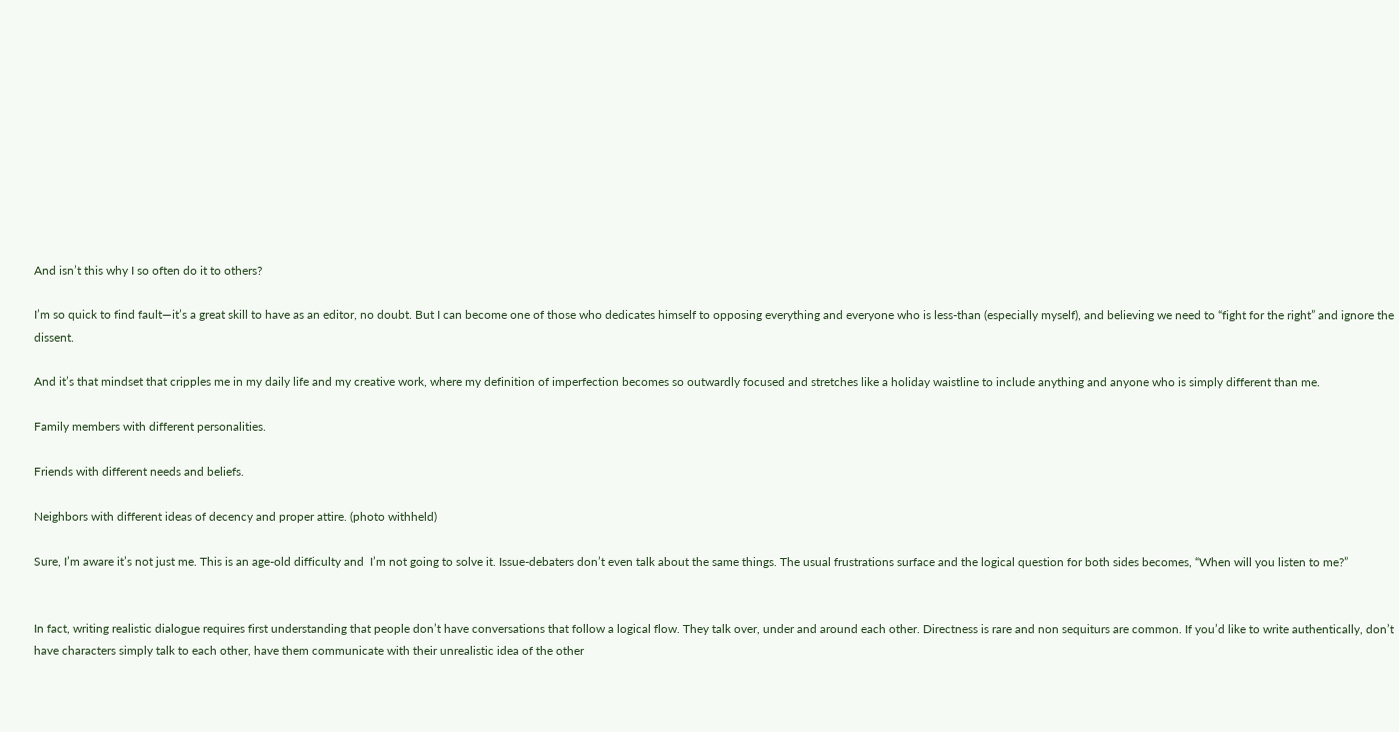And isn’t this why I so often do it to others?

I’m so quick to find fault—it’s a great skill to have as an editor, no doubt. But I can become one of those who dedicates himself to opposing everything and everyone who is less-than (especially myself), and believing we need to “fight for the right” and ignore the dissent.

And it’s that mindset that cripples me in my daily life and my creative work, where my definition of imperfection becomes so outwardly focused and stretches like a holiday waistline to include anything and anyone who is simply different than me.

Family members with different personalities.

Friends with different needs and beliefs.

Neighbors with different ideas of decency and proper attire. (photo withheld)

Sure, I’m aware it’s not just me. This is an age-old difficulty and  I’m not going to solve it. Issue-debaters don’t even talk about the same things. The usual frustrations surface and the logical question for both sides becomes, “When will you listen to me?”


In fact, writing realistic dialogue requires first understanding that people don’t have conversations that follow a logical flow. They talk over, under and around each other. Directness is rare and non sequiturs are common. If you’d like to write authentically, don’t have characters simply talk to each other, have them communicate with their unrealistic idea of the other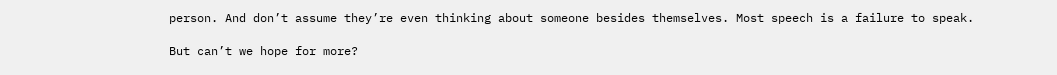person. And don’t assume they’re even thinking about someone besides themselves. Most speech is a failure to speak.

But can’t we hope for more?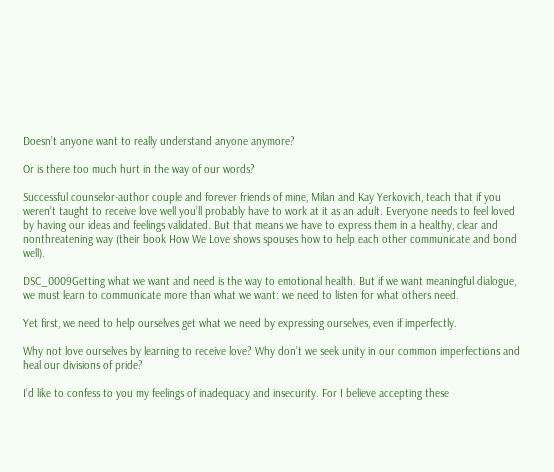Doesn’t anyone want to really understand anyone anymore?

Or is there too much hurt in the way of our words?

Successful counselor-author couple and forever friends of mine, Milan and Kay Yerkovich, teach that if you weren’t taught to receive love well you’ll probably have to work at it as an adult. Everyone needs to feel loved by having our ideas and feelings validated. But that means we have to express them in a healthy, clear and nonthreatening way (their book How We Love shows spouses how to help each other communicate and bond well).

DSC_0009Getting what we want and need is the way to emotional health. But if we want meaningful dialogue, we must learn to communicate more than what we want: we need to listen for what others need.

Yet first, we need to help ourselves get what we need by expressing ourselves, even if imperfectly.

Why not love ourselves by learning to receive love? Why don’t we seek unity in our common imperfections and heal our divisions of pride?

I’d like to confess to you my feelings of inadequacy and insecurity. For I believe accepting these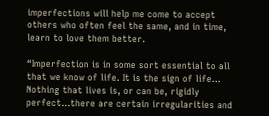imperfections will help me come to accept others who often feel the same, and in time, learn to love them better.

“Imperfection is in some sort essential to all that we know of life. It is the sign of life… Nothing that lives is, or can be, rigidly perfect…there are certain irregularities and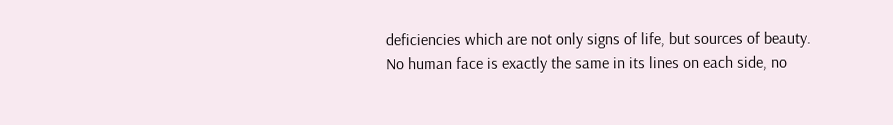deficiencies which are not only signs of life, but sources of beauty. No human face is exactly the same in its lines on each side, no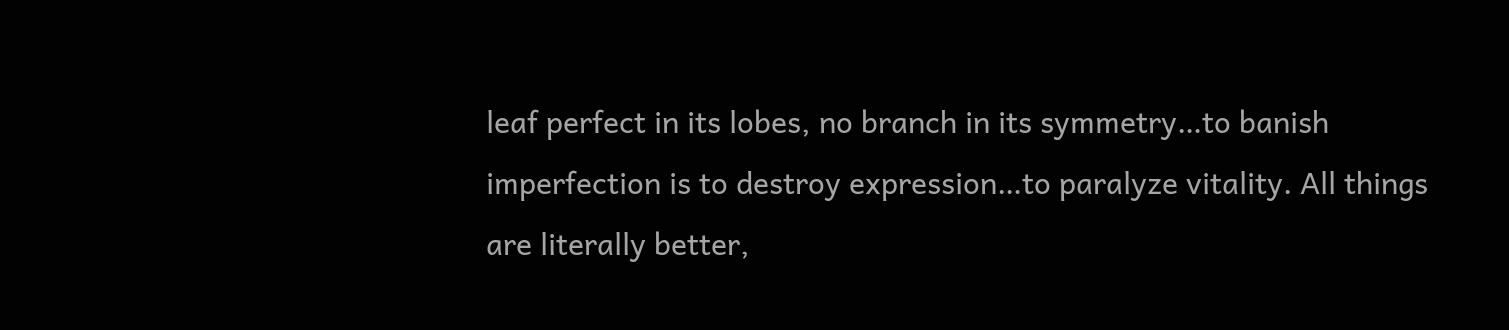leaf perfect in its lobes, no branch in its symmetry…to banish imperfection is to destroy expression…to paralyze vitality. All things are literally better,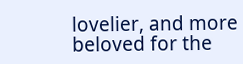lovelier, and more beloved for the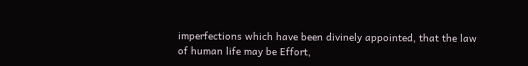imperfections which have been divinely appointed, that the law of human life may be Effort,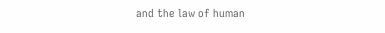and the law of human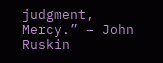judgment, Mercy.” – John Ruskin